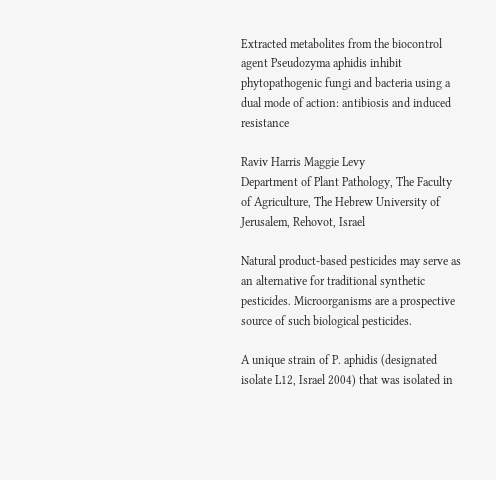Extracted metabolites from the biocontrol agent Pseudozyma aphidis inhibit phytopathogenic fungi and bacteria using a dual mode of action: antibiosis and induced resistance

Raviv Harris Maggie Levy
Department of Plant Pathology, The Faculty of Agriculture, The Hebrew University of Jerusalem, Rehovot, Israel

Natural product-based pesticides may serve as an alternative for traditional synthetic pesticides. Microorganisms are a prospective source of such biological pesticides.

A unique strain of P. aphidis (designated isolate L12, Israel 2004) that was isolated in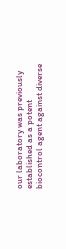our laboratory was previously established as a potent biocontrol agent against diverse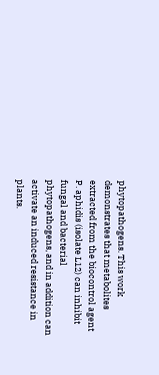phytopathogens. This work demonstrates that metabolites extracted from the biocontrol agent P. aphidis (isolate L12) can inhibit fungal and bacterial phytopathogens, and in addition can activate an induced resistance in plants.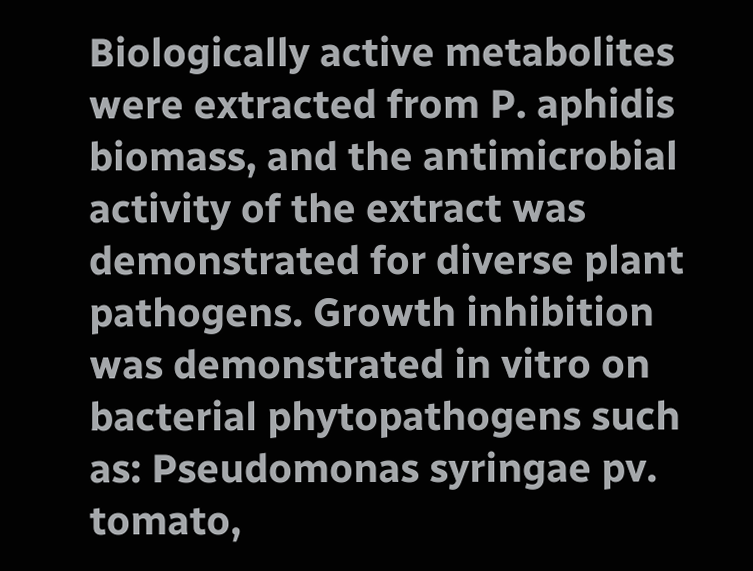Biologically active metabolites were extracted from P. aphidis biomass, and the antimicrobial activity of the extract was demonstrated for diverse plant pathogens. Growth inhibition was demonstrated in vitro on bacterial phytopathogens such as: Pseudomonas syringae pv. tomato,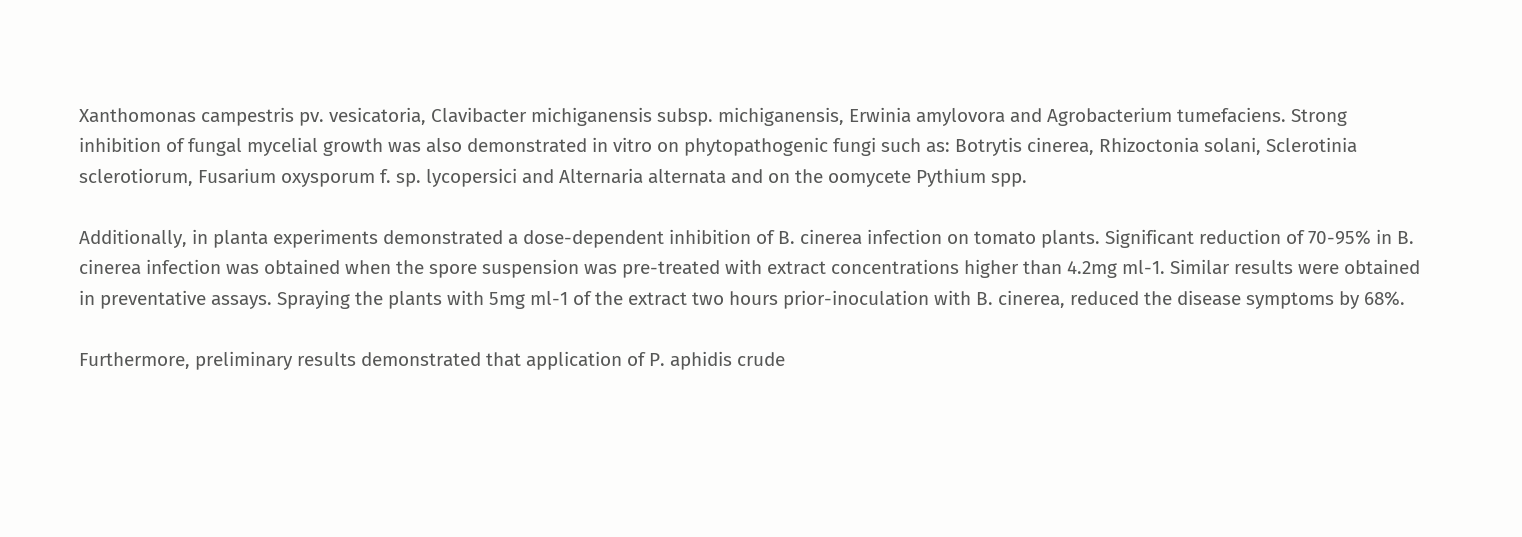Xanthomonas campestris pv. vesicatoria, Clavibacter michiganensis subsp. michiganensis, Erwinia amylovora and Agrobacterium tumefaciens. Strong inhibition of fungal mycelial growth was also demonstrated in vitro on phytopathogenic fungi such as: Botrytis cinerea, Rhizoctonia solani, Sclerotinia sclerotiorum, Fusarium oxysporum f. sp. lycopersici and Alternaria alternata and on the oomycete Pythium spp.

Additionally, in planta experiments demonstrated a dose-dependent inhibition of B. cinerea infection on tomato plants. Significant reduction of 70-95% in B. cinerea infection was obtained when the spore suspension was pre-treated with extract concentrations higher than 4.2mg ml-1. Similar results were obtained in preventative assays. Spraying the plants with 5mg ml-1 of the extract two hours prior-inoculation with B. cinerea, reduced the disease symptoms by 68%.

Furthermore, preliminary results demonstrated that application of P. aphidis crude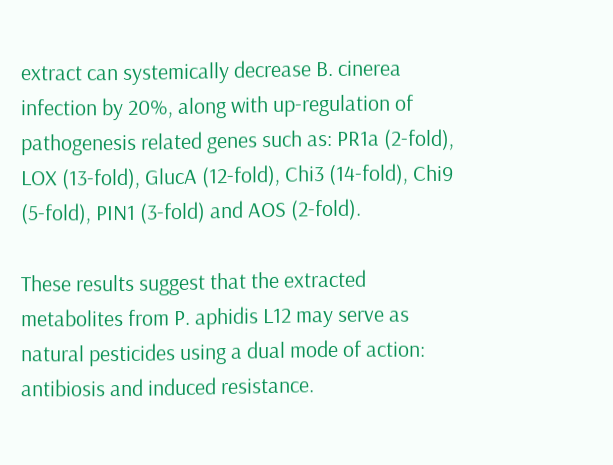extract can systemically decrease B. cinerea infection by 20%, along with up-regulation of pathogenesis related genes such as: PR1a (2-fold), LOX (13-fold), GlucA (12-fold), Chi3 (14-fold), Chi9 (5-fold), PIN1 (3-fold) and AOS (2-fold).

These results suggest that the extracted metabolites from P. aphidis L12 may serve as natural pesticides using a dual mode of action: antibiosis and induced resistance.